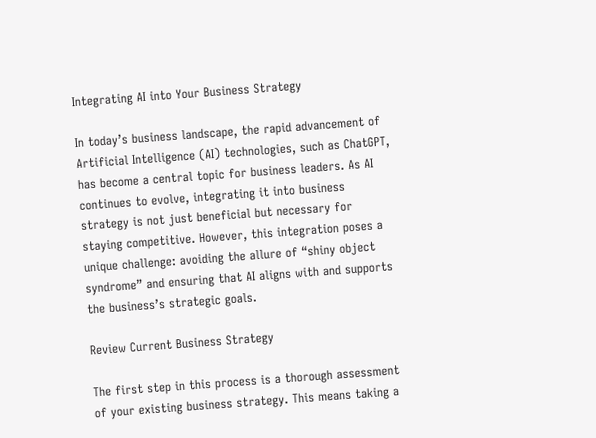Integrating AI into Your Business Strategy

In today’s business landscape, the rapid advancement of Artificial Intelligence (AI) technologies, such as ChatGPT, has become a central topic for business leaders. As AI continues to evolve, integrating it into business strategy is not just beneficial but necessary for staying competitive. However, this integration poses a unique challenge: avoiding the allure of “shiny object syndrome” and ensuring that AI aligns with and supports the business’s strategic goals.

Review Current Business Strategy

The first step in this process is a thorough assessment of your existing business strategy. This means taking a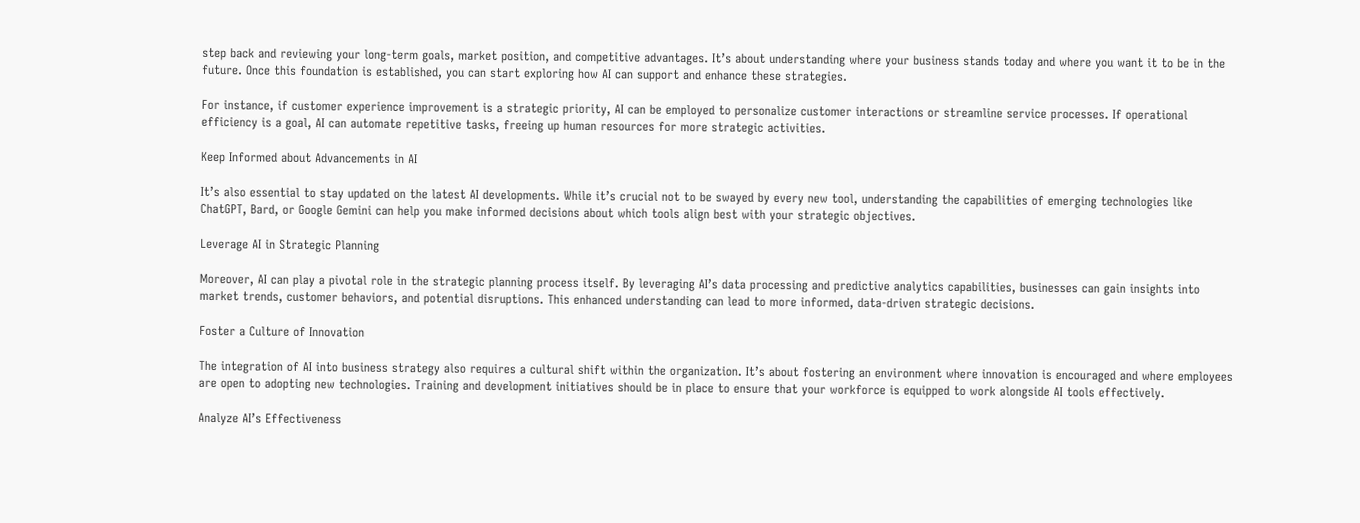step back and reviewing your long-term goals, market position, and competitive advantages. It’s about understanding where your business stands today and where you want it to be in the future. Once this foundation is established, you can start exploring how AI can support and enhance these strategies.

For instance, if customer experience improvement is a strategic priority, AI can be employed to personalize customer interactions or streamline service processes. If operational efficiency is a goal, AI can automate repetitive tasks, freeing up human resources for more strategic activities.

Keep Informed about Advancements in AI

It’s also essential to stay updated on the latest AI developments. While it’s crucial not to be swayed by every new tool, understanding the capabilities of emerging technologies like ChatGPT, Bard, or Google Gemini can help you make informed decisions about which tools align best with your strategic objectives.

Leverage AI in Strategic Planning

Moreover, AI can play a pivotal role in the strategic planning process itself. By leveraging AI’s data processing and predictive analytics capabilities, businesses can gain insights into market trends, customer behaviors, and potential disruptions. This enhanced understanding can lead to more informed, data-driven strategic decisions.

Foster a Culture of Innovation

The integration of AI into business strategy also requires a cultural shift within the organization. It’s about fostering an environment where innovation is encouraged and where employees are open to adopting new technologies. Training and development initiatives should be in place to ensure that your workforce is equipped to work alongside AI tools effectively.

Analyze AI’s Effectiveness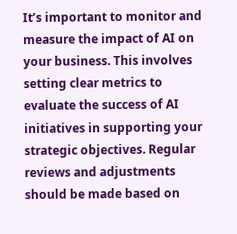It’s important to monitor and measure the impact of AI on your business. This involves setting clear metrics to evaluate the success of AI initiatives in supporting your strategic objectives. Regular reviews and adjustments should be made based on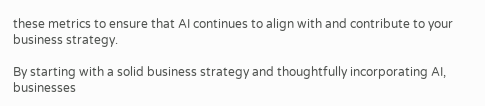these metrics to ensure that AI continues to align with and contribute to your business strategy.

By starting with a solid business strategy and thoughtfully incorporating AI, businesses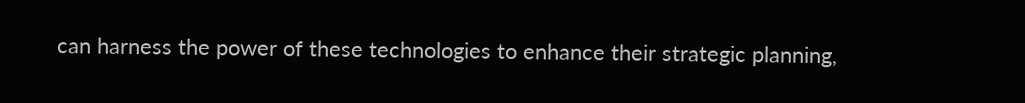can harness the power of these technologies to enhance their strategic planning,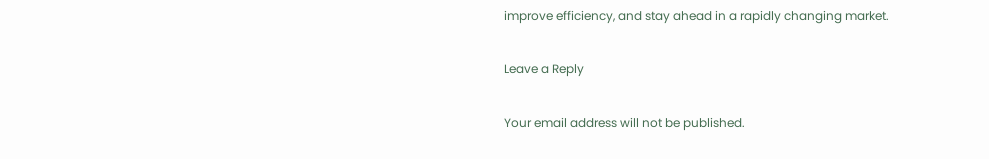improve efficiency, and stay ahead in a rapidly changing market.

Leave a Reply

Your email address will not be published.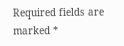Required fields are marked *